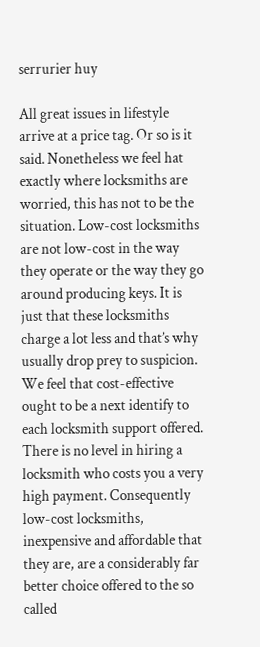serrurier huy

All great issues in lifestyle arrive at a price tag. Or so is it said. Nonetheless we feel hat exactly where locksmiths are worried, this has not to be the situation. Low-cost locksmiths are not low-cost in the way they operate or the way they go around producing keys. It is just that these locksmiths charge a lot less and that’s why usually drop prey to suspicion. We feel that cost-effective ought to be a next identify to each locksmith support offered. There is no level in hiring a locksmith who costs you a very high payment. Consequently low-cost locksmiths, inexpensive and affordable that they are, are a considerably far better choice offered to the so called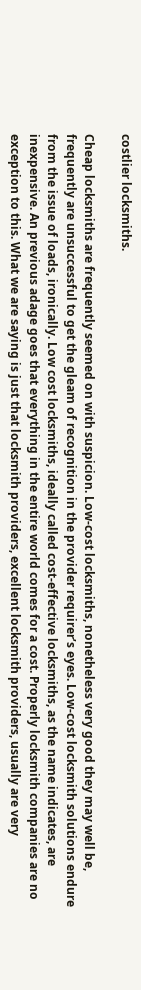costlier locksmiths.

Cheap locksmiths are frequently seemed on with suspicion. Low-cost locksmiths, nonetheless very good they may well be, frequently are unsuccessful to get the gleam of recognition in the provider requirer’s eyes. Low-cost locksmith solutions endure from the issue of loads, ironically. Low cost locksmiths, ideally called cost-effective locksmiths, as the name indicates, are inexpensive. An previous adage goes that everything in the entire world comes for a cost. Properly locksmith companies are no exception to this. What we are saying is just that locksmith providers, excellent locksmith providers, usually are very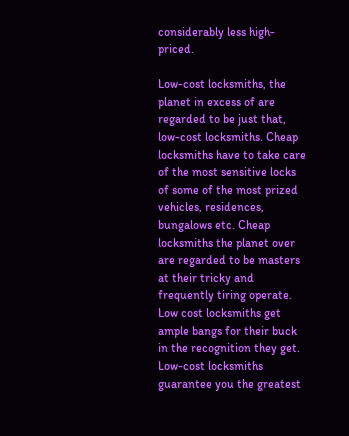considerably less high-priced.

Low-cost locksmiths, the planet in excess of are regarded to be just that, low-cost locksmiths. Cheap locksmiths have to take care of the most sensitive locks of some of the most prized vehicles, residences, bungalows etc. Cheap locksmiths the planet over are regarded to be masters at their tricky and frequently tiring operate. Low cost locksmiths get ample bangs for their buck in the recognition they get. Low-cost locksmiths guarantee you the greatest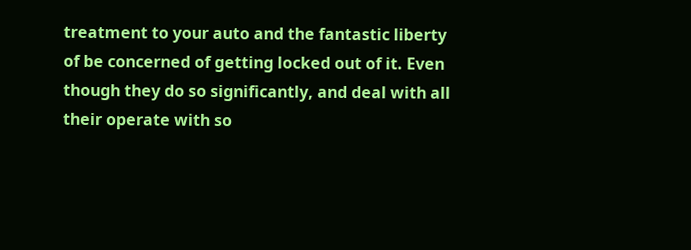treatment to your auto and the fantastic liberty of be concerned of getting locked out of it. Even though they do so significantly, and deal with all their operate with so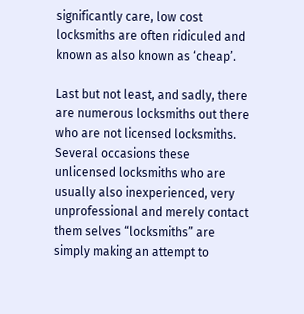significantly care, low cost locksmiths are often ridiculed and known as also known as ‘cheap’.

Last but not least, and sadly, there are numerous locksmiths out there who are not licensed locksmiths. Several occasions these unlicensed locksmiths who are usually also inexperienced, very unprofessional and merely contact them selves “locksmiths” are simply making an attempt to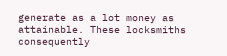generate as a lot money as attainable. These locksmiths consequently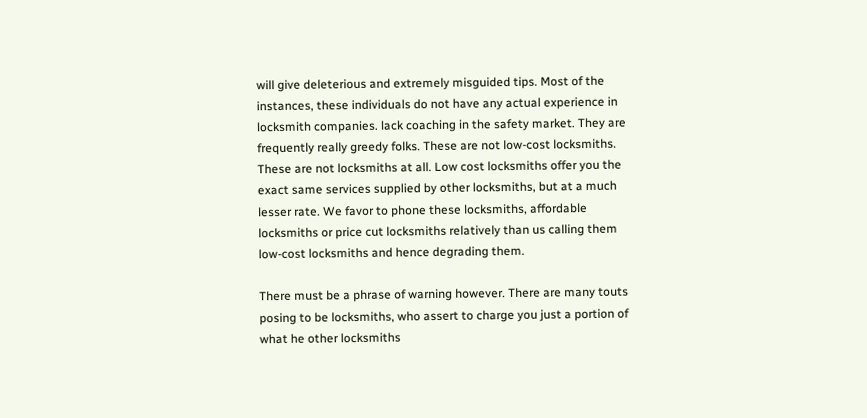will give deleterious and extremely misguided tips. Most of the instances, these individuals do not have any actual experience in locksmith companies. lack coaching in the safety market. They are frequently really greedy folks. These are not low-cost locksmiths. These are not locksmiths at all. Low cost locksmiths offer you the exact same services supplied by other locksmiths, but at a much lesser rate. We favor to phone these locksmiths, affordable locksmiths or price cut locksmiths relatively than us calling them low-cost locksmiths and hence degrading them.

There must be a phrase of warning however. There are many touts posing to be locksmiths, who assert to charge you just a portion of what he other locksmiths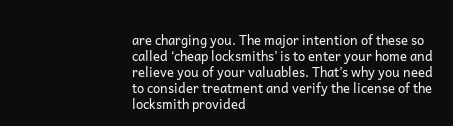are charging you. The major intention of these so called ‘cheap locksmiths’ is to enter your home and relieve you of your valuables. That’s why you need to consider treatment and verify the license of the locksmith provided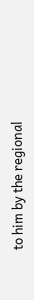to him by the regional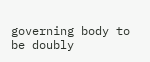governing body to be doubly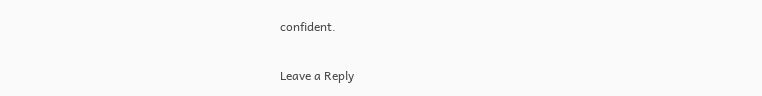confident.

Leave a Reply